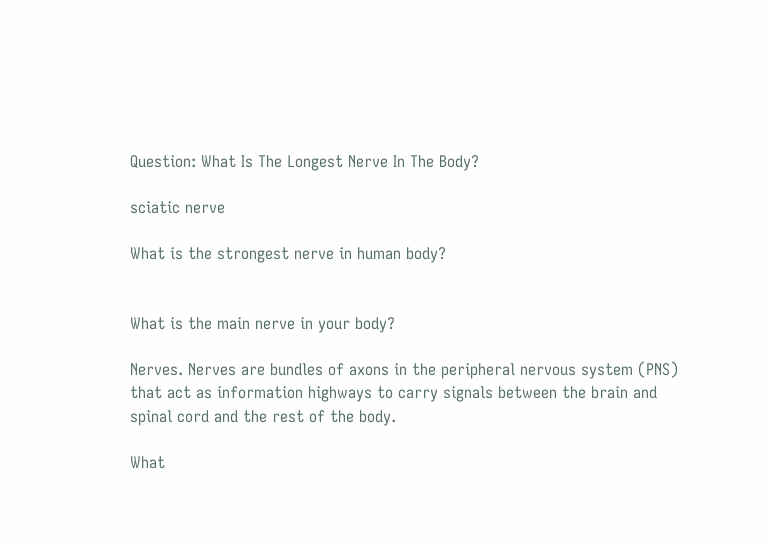Question: What Is The Longest Nerve In The Body?

sciatic nerve

What is the strongest nerve in human body?


What is the main nerve in your body?

Nerves. Nerves are bundles of axons in the peripheral nervous system (PNS) that act as information highways to carry signals between the brain and spinal cord and the rest of the body.

What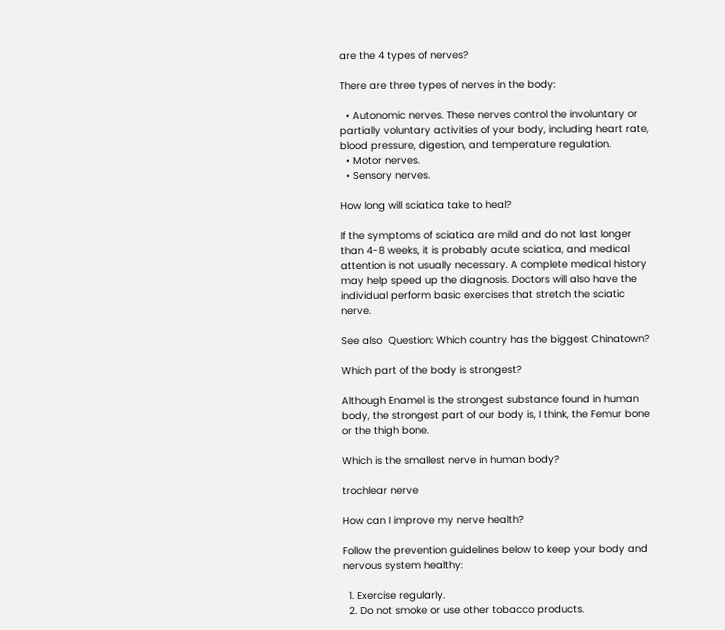are the 4 types of nerves?

There are three types of nerves in the body:

  • Autonomic nerves. These nerves control the involuntary or partially voluntary activities of your body, including heart rate, blood pressure, digestion, and temperature regulation.
  • Motor nerves.
  • Sensory nerves.

How long will sciatica take to heal?

If the symptoms of sciatica are mild and do not last longer than 4-8 weeks, it is probably acute sciatica, and medical attention is not usually necessary. A complete medical history may help speed up the diagnosis. Doctors will also have the individual perform basic exercises that stretch the sciatic nerve.

See also  Question: Which country has the biggest Chinatown?

Which part of the body is strongest?

Although Enamel is the strongest substance found in human body, the strongest part of our body is, I think, the Femur bone or the thigh bone.

Which is the smallest nerve in human body?

trochlear nerve

How can I improve my nerve health?

Follow the prevention guidelines below to keep your body and nervous system healthy:

  1. Exercise regularly.
  2. Do not smoke or use other tobacco products.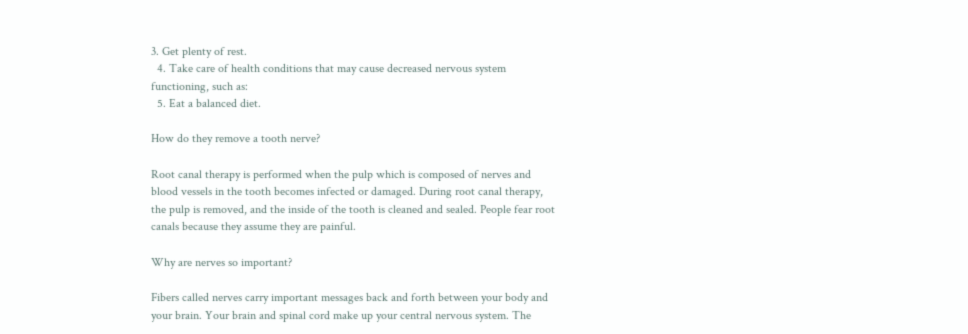3. Get plenty of rest.
  4. Take care of health conditions that may cause decreased nervous system functioning, such as:
  5. Eat a balanced diet.

How do they remove a tooth nerve?

Root canal therapy is performed when the pulp which is composed of nerves and blood vessels in the tooth becomes infected or damaged. During root canal therapy, the pulp is removed, and the inside of the tooth is cleaned and sealed. People fear root canals because they assume they are painful.

Why are nerves so important?

Fibers called nerves carry important messages back and forth between your body and your brain. Your brain and spinal cord make up your central nervous system. The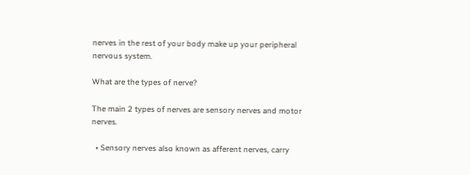nerves in the rest of your body make up your peripheral nervous system.

What are the types of nerve?

The main 2 types of nerves are sensory nerves and motor nerves.

  • Sensory nerves also known as afferent nerves, carry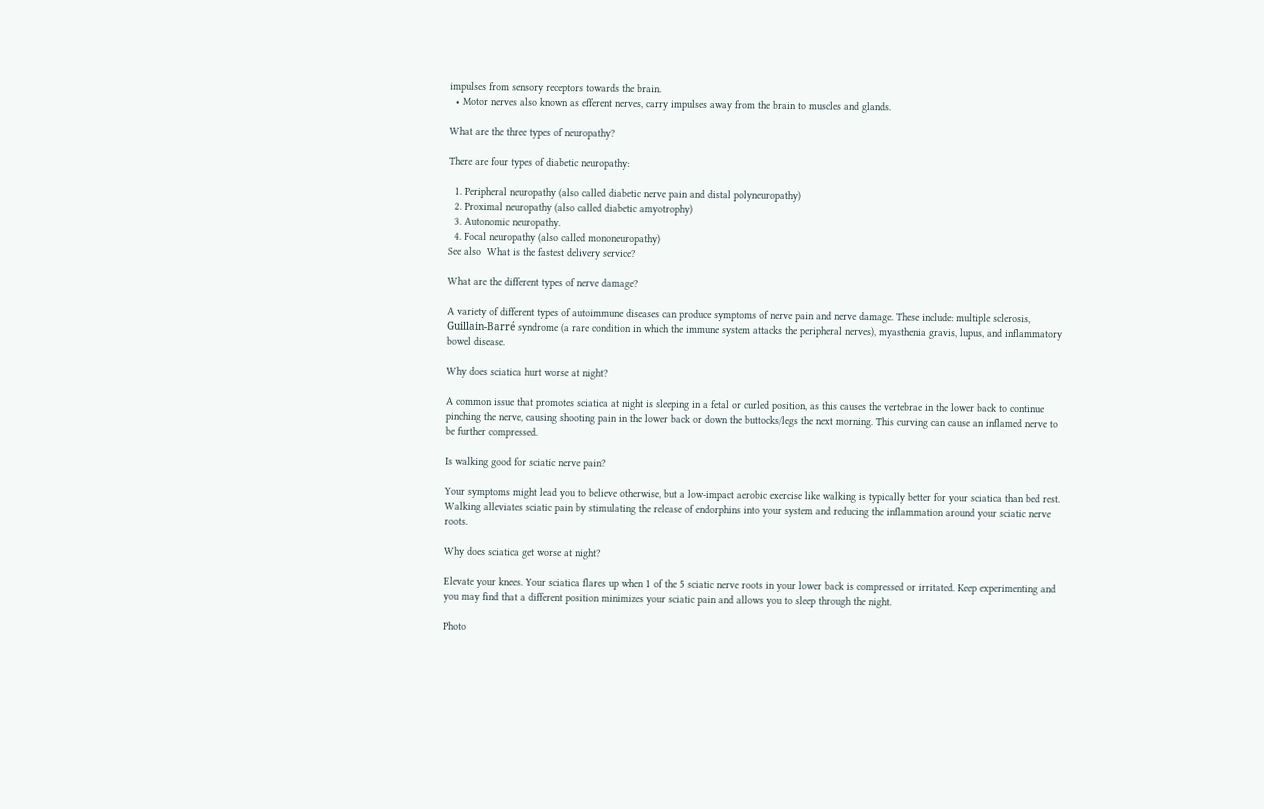impulses from sensory receptors towards the brain.
  • Motor nerves also known as efferent nerves, carry impulses away from the brain to muscles and glands.

What are the three types of neuropathy?

There are four types of diabetic neuropathy:

  1. Peripheral neuropathy (also called diabetic nerve pain and distal polyneuropathy)
  2. Proximal neuropathy (also called diabetic amyotrophy)
  3. Autonomic neuropathy.
  4. Focal neuropathy (also called mononeuropathy)
See also  What is the fastest delivery service?

What are the different types of nerve damage?

A variety of different types of autoimmune diseases can produce symptoms of nerve pain and nerve damage. These include: multiple sclerosis, Guillain-Barré syndrome (a rare condition in which the immune system attacks the peripheral nerves), myasthenia gravis, lupus, and inflammatory bowel disease.

Why does sciatica hurt worse at night?

A common issue that promotes sciatica at night is sleeping in a fetal or curled position, as this causes the vertebrae in the lower back to continue pinching the nerve, causing shooting pain in the lower back or down the buttocks/legs the next morning. This curving can cause an inflamed nerve to be further compressed.

Is walking good for sciatic nerve pain?

Your symptoms might lead you to believe otherwise, but a low-impact aerobic exercise like walking is typically better for your sciatica than bed rest. Walking alleviates sciatic pain by stimulating the release of endorphins into your system and reducing the inflammation around your sciatic nerve roots.

Why does sciatica get worse at night?

Elevate your knees. Your sciatica flares up when 1 of the 5 sciatic nerve roots in your lower back is compressed or irritated. Keep experimenting and you may find that a different position minimizes your sciatic pain and allows you to sleep through the night.

Photo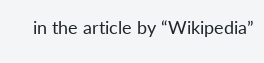in the article by “Wikipedia”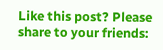Like this post? Please share to your friends: